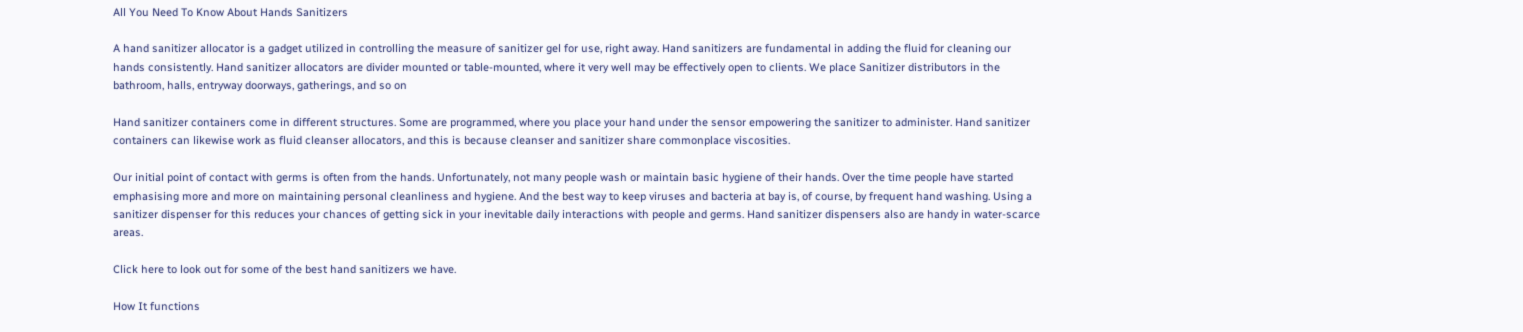All You Need To Know About Hands Sanitizers

A hand sanitizer allocator is a gadget utilized in controlling the measure of sanitizer gel for use, right away. Hand sanitizers are fundamental in adding the fluid for cleaning our hands consistently. Hand sanitizer allocators are divider mounted or table-mounted, where it very well may be effectively open to clients. We place Sanitizer distributors in the bathroom, halls, entryway doorways, gatherings, and so on

Hand sanitizer containers come in different structures. Some are programmed, where you place your hand under the sensor empowering the sanitizer to administer. Hand sanitizer containers can likewise work as fluid cleanser allocators, and this is because cleanser and sanitizer share commonplace viscosities.

Our initial point of contact with germs is often from the hands. Unfortunately, not many people wash or maintain basic hygiene of their hands. Over the time people have started emphasising more and more on maintaining personal cleanliness and hygiene. And the best way to keep viruses and bacteria at bay is, of course, by frequent hand washing. Using a sanitizer dispenser for this reduces your chances of getting sick in your inevitable daily interactions with people and germs. Hand sanitizer dispensers also are handy in water-scarce areas.

Click here to look out for some of the best hand sanitizers we have.

How It functions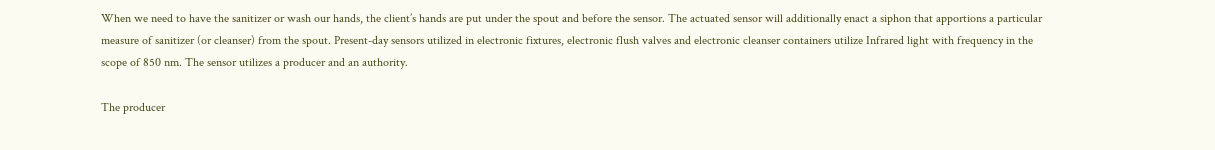When we need to have the sanitizer or wash our hands, the client’s hands are put under the spout and before the sensor. The actuated sensor will additionally enact a siphon that apportions a particular measure of sanitizer (or cleanser) from the spout. Present-day sensors utilized in electronic fixtures, electronic flush valves and electronic cleanser containers utilize Infrared light with frequency in the scope of 850 nm. The sensor utilizes a producer and an authority.

The producer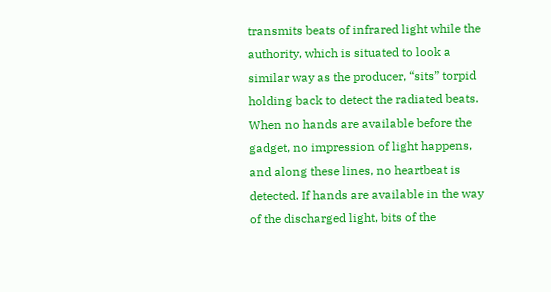transmits beats of infrared light while the authority, which is situated to look a similar way as the producer, “sits” torpid holding back to detect the radiated beats. When no hands are available before the gadget, no impression of light happens, and along these lines, no heartbeat is detected. If hands are available in the way of the discharged light, bits of the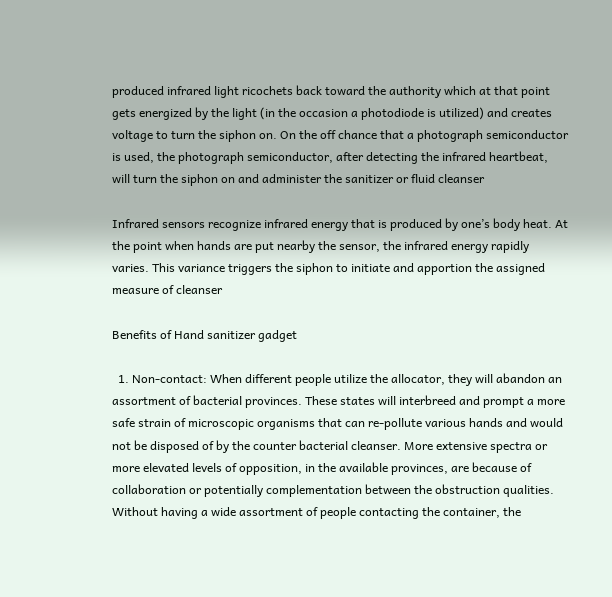produced infrared light ricochets back toward the authority which at that point gets energized by the light (in the occasion a photodiode is utilized) and creates voltage to turn the siphon on. On the off chance that a photograph semiconductor is used, the photograph semiconductor, after detecting the infrared heartbeat, will turn the siphon on and administer the sanitizer or fluid cleanser

Infrared sensors recognize infrared energy that is produced by one’s body heat. At the point when hands are put nearby the sensor, the infrared energy rapidly varies. This variance triggers the siphon to initiate and apportion the assigned measure of cleanser

Benefits of Hand sanitizer gadget

  1. Non-contact: When different people utilize the allocator, they will abandon an assortment of bacterial provinces. These states will interbreed and prompt a more safe strain of microscopic organisms that can re-pollute various hands and would not be disposed of by the counter bacterial cleanser. More extensive spectra or more elevated levels of opposition, in the available provinces, are because of collaboration or potentially complementation between the obstruction qualities. Without having a wide assortment of people contacting the container, the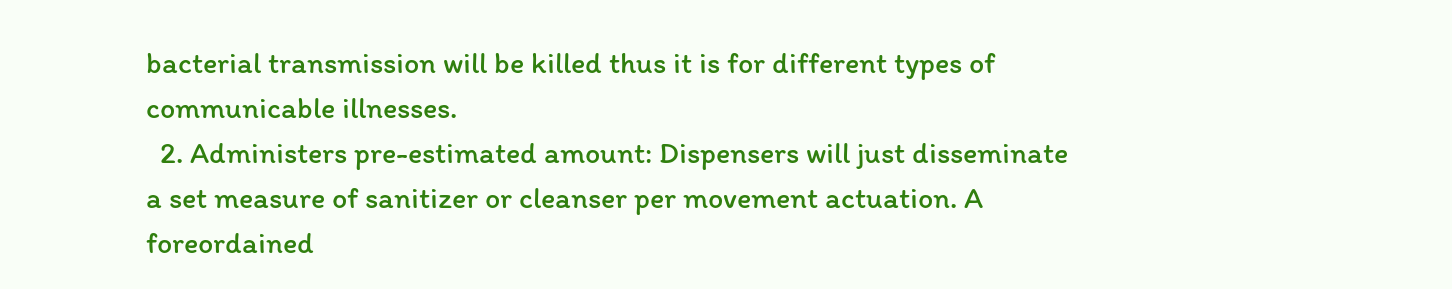bacterial transmission will be killed thus it is for different types of communicable illnesses.
  2. Administers pre-estimated amount: Dispensers will just disseminate a set measure of sanitizer or cleanser per movement actuation. A foreordained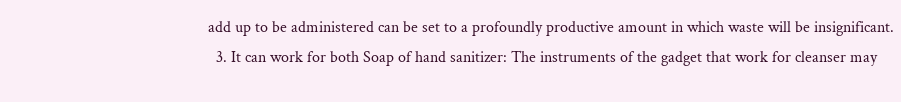add up to be administered can be set to a profoundly productive amount in which waste will be insignificant.
  3. It can work for both Soap of hand sanitizer: The instruments of the gadget that work for cleanser may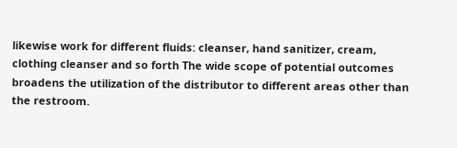likewise work for different fluids: cleanser, hand sanitizer, cream, clothing cleanser and so forth The wide scope of potential outcomes broadens the utilization of the distributor to different areas other than the restroom.